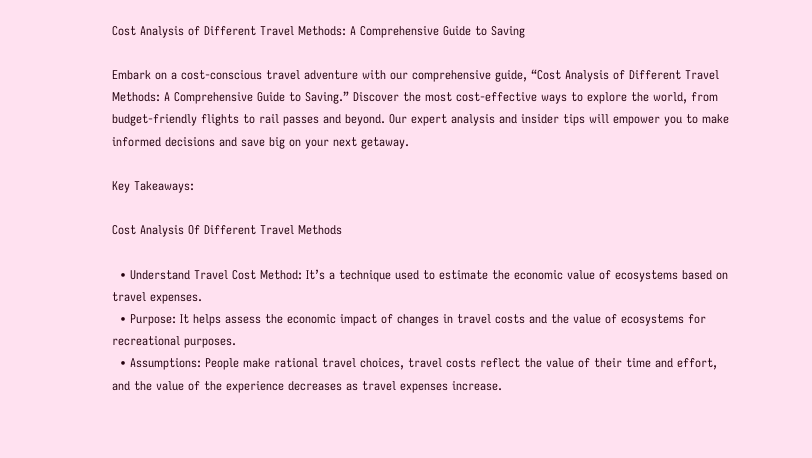Cost Analysis of Different Travel Methods: A Comprehensive Guide to Saving

Embark on a cost-conscious travel adventure with our comprehensive guide, “Cost Analysis of Different Travel Methods: A Comprehensive Guide to Saving.” Discover the most cost-effective ways to explore the world, from budget-friendly flights to rail passes and beyond. Our expert analysis and insider tips will empower you to make informed decisions and save big on your next getaway.

Key Takeaways:

Cost Analysis Of Different Travel Methods

  • Understand Travel Cost Method: It’s a technique used to estimate the economic value of ecosystems based on travel expenses.
  • Purpose: It helps assess the economic impact of changes in travel costs and the value of ecosystems for recreational purposes.
  • Assumptions: People make rational travel choices, travel costs reflect the value of their time and effort, and the value of the experience decreases as travel expenses increase.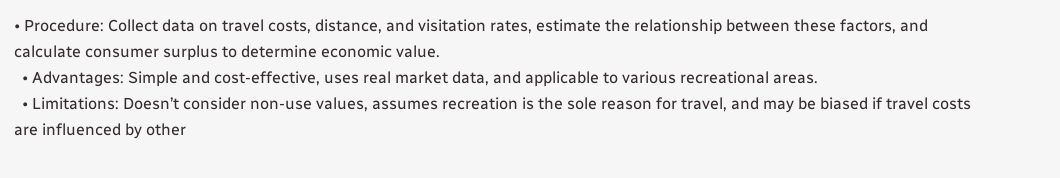• Procedure: Collect data on travel costs, distance, and visitation rates, estimate the relationship between these factors, and calculate consumer surplus to determine economic value.
  • Advantages: Simple and cost-effective, uses real market data, and applicable to various recreational areas.
  • Limitations: Doesn’t consider non-use values, assumes recreation is the sole reason for travel, and may be biased if travel costs are influenced by other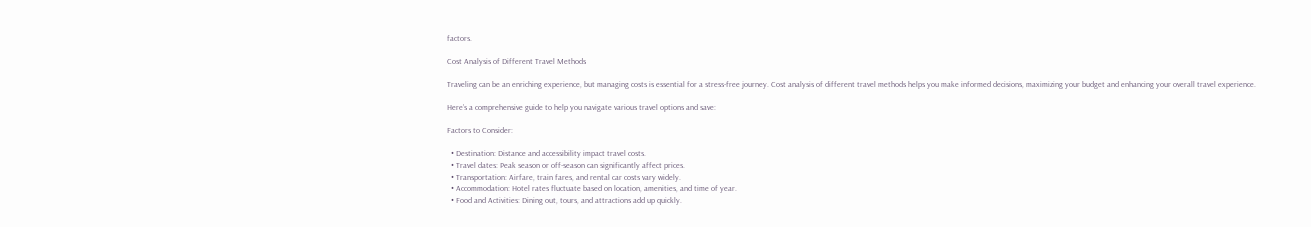factors.

Cost Analysis of Different Travel Methods

Traveling can be an enriching experience, but managing costs is essential for a stress-free journey. Cost analysis of different travel methods helps you make informed decisions, maximizing your budget and enhancing your overall travel experience.

Here’s a comprehensive guide to help you navigate various travel options and save:

Factors to Consider:

  • Destination: Distance and accessibility impact travel costs.
  • Travel dates: Peak season or off-season can significantly affect prices.
  • Transportation: Airfare, train fares, and rental car costs vary widely.
  • Accommodation: Hotel rates fluctuate based on location, amenities, and time of year.
  • Food and Activities: Dining out, tours, and attractions add up quickly.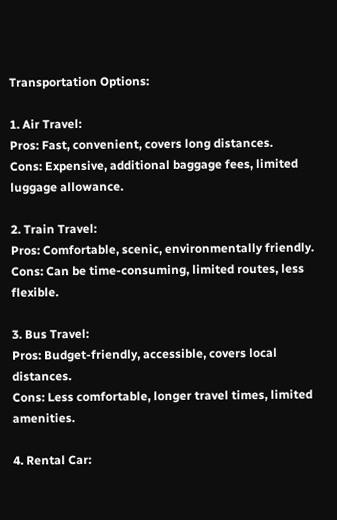Transportation Options:

1. Air Travel:
Pros: Fast, convenient, covers long distances.
Cons: Expensive, additional baggage fees, limited luggage allowance.

2. Train Travel:
Pros: Comfortable, scenic, environmentally friendly.
Cons: Can be time-consuming, limited routes, less flexible.

3. Bus Travel:
Pros: Budget-friendly, accessible, covers local distances.
Cons: Less comfortable, longer travel times, limited amenities.

4. Rental Car: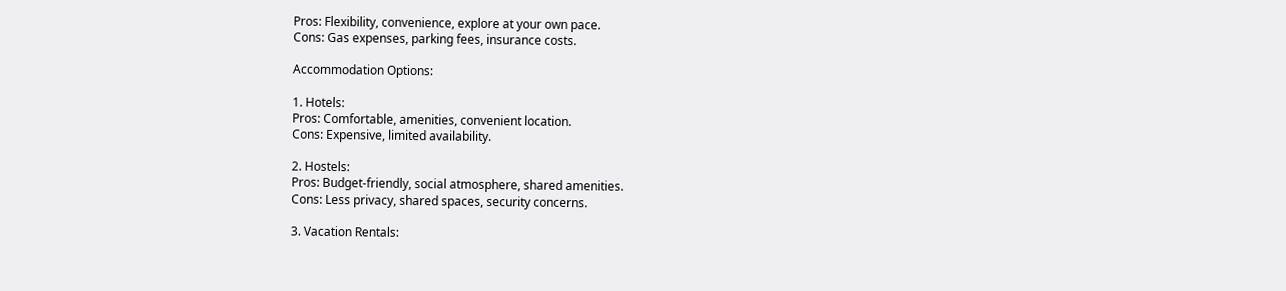Pros: Flexibility, convenience, explore at your own pace.
Cons: Gas expenses, parking fees, insurance costs.

Accommodation Options:

1. Hotels:
Pros: Comfortable, amenities, convenient location.
Cons: Expensive, limited availability.

2. Hostels:
Pros: Budget-friendly, social atmosphere, shared amenities.
Cons: Less privacy, shared spaces, security concerns.

3. Vacation Rentals: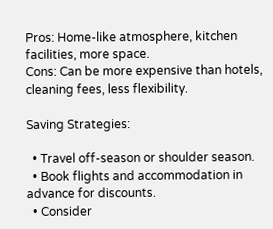Pros: Home-like atmosphere, kitchen facilities, more space.
Cons: Can be more expensive than hotels, cleaning fees, less flexibility.

Saving Strategies:

  • Travel off-season or shoulder season.
  • Book flights and accommodation in advance for discounts.
  • Consider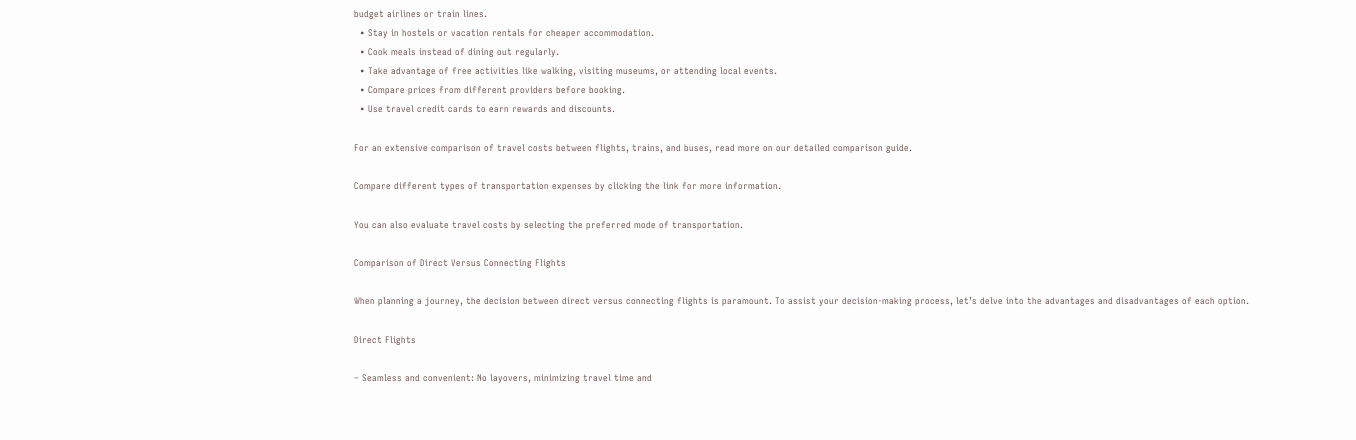budget airlines or train lines.
  • Stay in hostels or vacation rentals for cheaper accommodation.
  • Cook meals instead of dining out regularly.
  • Take advantage of free activities like walking, visiting museums, or attending local events.
  • Compare prices from different providers before booking.
  • Use travel credit cards to earn rewards and discounts.

For an extensive comparison of travel costs between flights, trains, and buses, read more on our detailed comparison guide.

Compare different types of transportation expenses by clicking the link for more information.

You can also evaluate travel costs by selecting the preferred mode of transportation.

Comparison of Direct Versus Connecting Flights

When planning a journey, the decision between direct versus connecting flights is paramount. To assist your decision-making process, let’s delve into the advantages and disadvantages of each option.

Direct Flights

– Seamless and convenient: No layovers, minimizing travel time and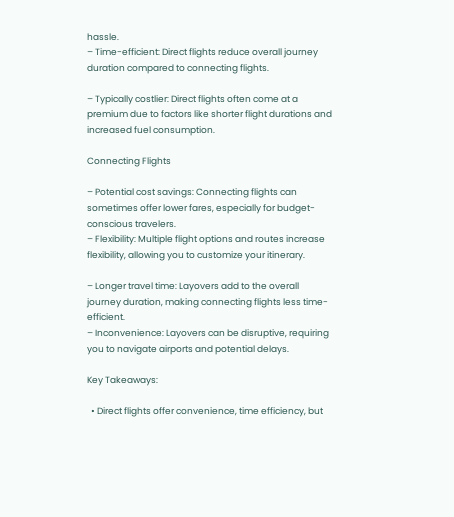hassle.
– Time-efficient: Direct flights reduce overall journey duration compared to connecting flights.

– Typically costlier: Direct flights often come at a premium due to factors like shorter flight durations and increased fuel consumption.

Connecting Flights

– Potential cost savings: Connecting flights can sometimes offer lower fares, especially for budget-conscious travelers.
– Flexibility: Multiple flight options and routes increase flexibility, allowing you to customize your itinerary.

– Longer travel time: Layovers add to the overall journey duration, making connecting flights less time-efficient.
– Inconvenience: Layovers can be disruptive, requiring you to navigate airports and potential delays.

Key Takeaways:

  • Direct flights offer convenience, time efficiency, but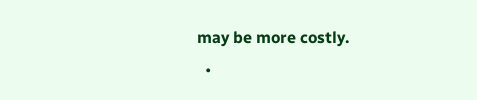may be more costly.
  •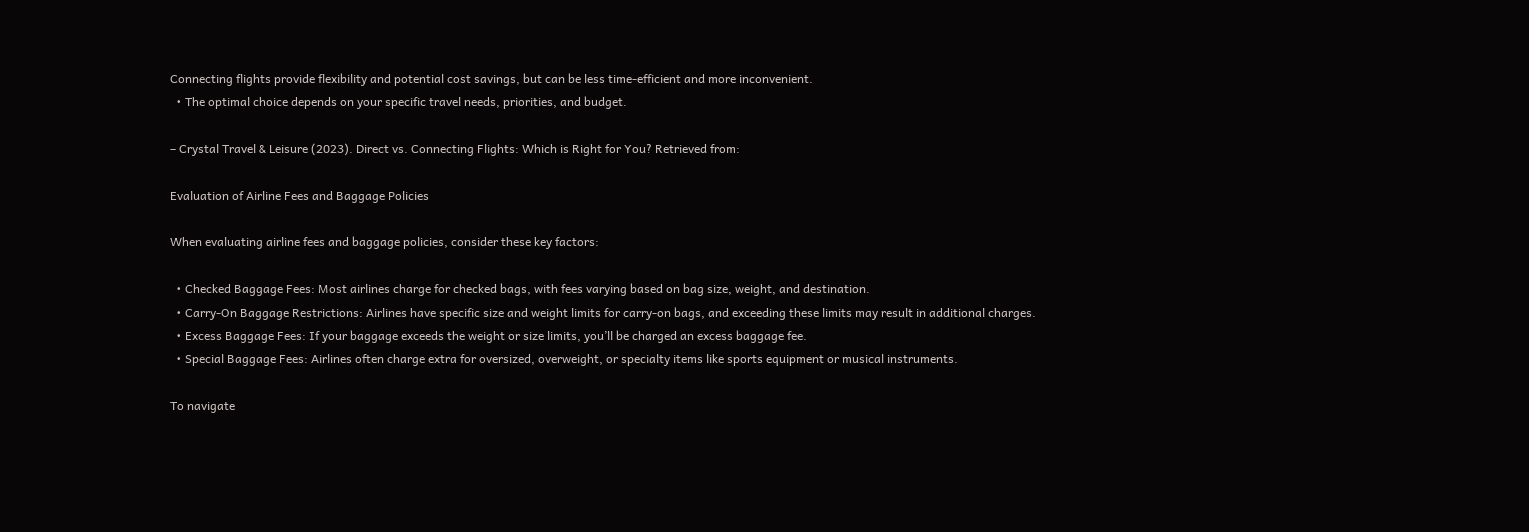Connecting flights provide flexibility and potential cost savings, but can be less time-efficient and more inconvenient.
  • The optimal choice depends on your specific travel needs, priorities, and budget.

– Crystal Travel & Leisure (2023). Direct vs. Connecting Flights: Which is Right for You? Retrieved from:

Evaluation of Airline Fees and Baggage Policies

When evaluating airline fees and baggage policies, consider these key factors:

  • Checked Baggage Fees: Most airlines charge for checked bags, with fees varying based on bag size, weight, and destination.
  • Carry-On Baggage Restrictions: Airlines have specific size and weight limits for carry-on bags, and exceeding these limits may result in additional charges.
  • Excess Baggage Fees: If your baggage exceeds the weight or size limits, you’ll be charged an excess baggage fee.
  • Special Baggage Fees: Airlines often charge extra for oversized, overweight, or specialty items like sports equipment or musical instruments.

To navigate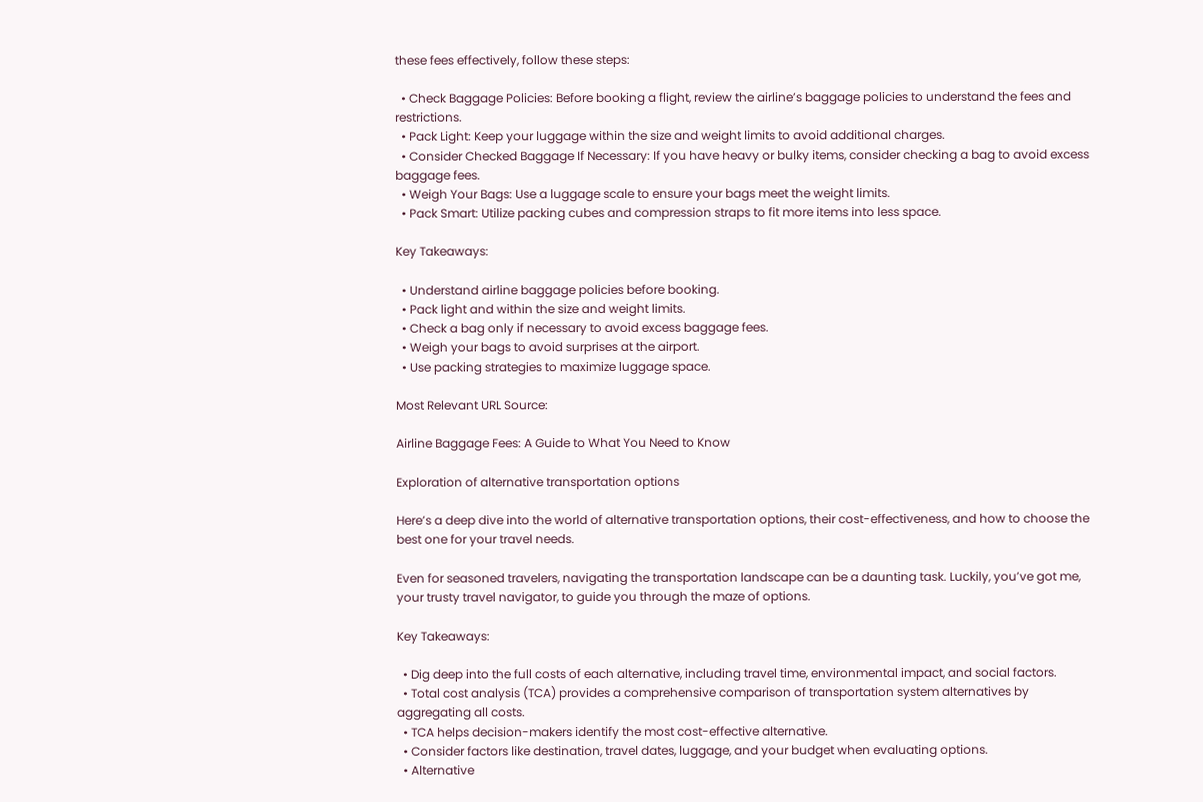these fees effectively, follow these steps:

  • Check Baggage Policies: Before booking a flight, review the airline’s baggage policies to understand the fees and restrictions.
  • Pack Light: Keep your luggage within the size and weight limits to avoid additional charges.
  • Consider Checked Baggage If Necessary: If you have heavy or bulky items, consider checking a bag to avoid excess baggage fees.
  • Weigh Your Bags: Use a luggage scale to ensure your bags meet the weight limits.
  • Pack Smart: Utilize packing cubes and compression straps to fit more items into less space.

Key Takeaways:

  • Understand airline baggage policies before booking.
  • Pack light and within the size and weight limits.
  • Check a bag only if necessary to avoid excess baggage fees.
  • Weigh your bags to avoid surprises at the airport.
  • Use packing strategies to maximize luggage space.

Most Relevant URL Source:

Airline Baggage Fees: A Guide to What You Need to Know

Exploration of alternative transportation options

Here’s a deep dive into the world of alternative transportation options, their cost-effectiveness, and how to choose the best one for your travel needs.

Even for seasoned travelers, navigating the transportation landscape can be a daunting task. Luckily, you’ve got me, your trusty travel navigator, to guide you through the maze of options.

Key Takeaways:

  • Dig deep into the full costs of each alternative, including travel time, environmental impact, and social factors.
  • Total cost analysis (TCA) provides a comprehensive comparison of transportation system alternatives by aggregating all costs.
  • TCA helps decision-makers identify the most cost-effective alternative.
  • Consider factors like destination, travel dates, luggage, and your budget when evaluating options.
  • Alternative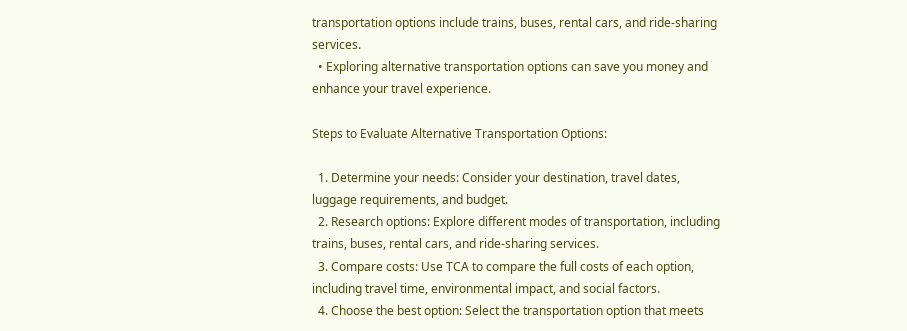transportation options include trains, buses, rental cars, and ride-sharing services.
  • Exploring alternative transportation options can save you money and enhance your travel experience.

Steps to Evaluate Alternative Transportation Options:

  1. Determine your needs: Consider your destination, travel dates, luggage requirements, and budget.
  2. Research options: Explore different modes of transportation, including trains, buses, rental cars, and ride-sharing services.
  3. Compare costs: Use TCA to compare the full costs of each option, including travel time, environmental impact, and social factors.
  4. Choose the best option: Select the transportation option that meets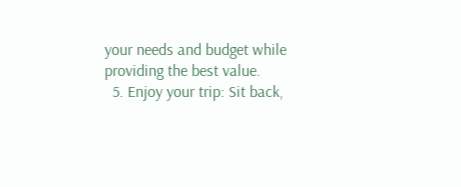your needs and budget while providing the best value.
  5. Enjoy your trip: Sit back,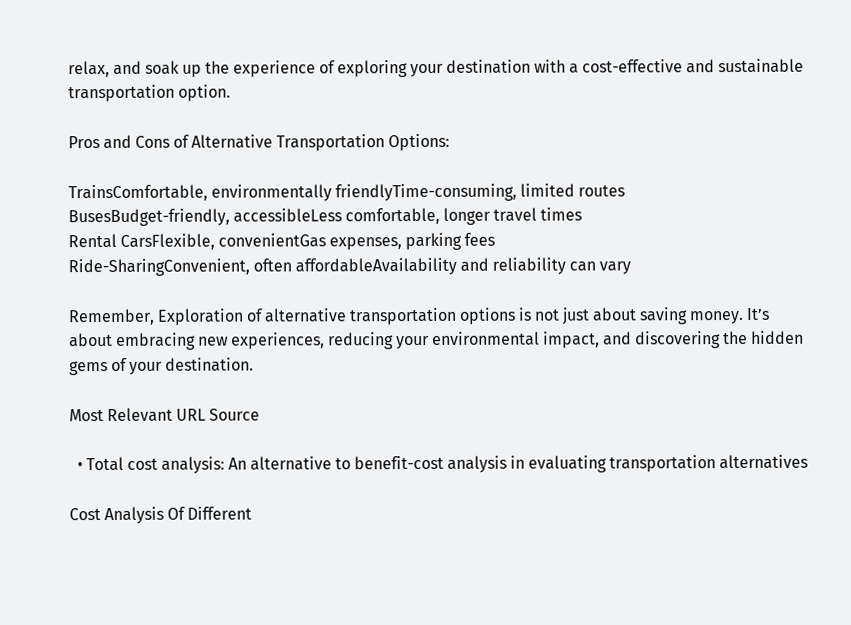relax, and soak up the experience of exploring your destination with a cost-effective and sustainable transportation option.

Pros and Cons of Alternative Transportation Options:

TrainsComfortable, environmentally friendlyTime-consuming, limited routes
BusesBudget-friendly, accessibleLess comfortable, longer travel times
Rental CarsFlexible, convenientGas expenses, parking fees
Ride-SharingConvenient, often affordableAvailability and reliability can vary

Remember, Exploration of alternative transportation options is not just about saving money. It’s about embracing new experiences, reducing your environmental impact, and discovering the hidden gems of your destination.

Most Relevant URL Source

  • Total cost analysis: An alternative to benefit-cost analysis in evaluating transportation alternatives

Cost Analysis Of Different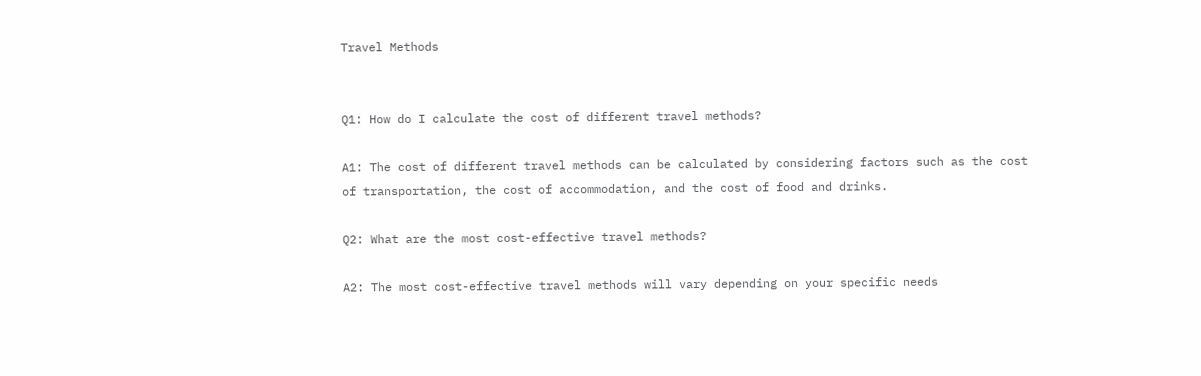Travel Methods


Q1: How do I calculate the cost of different travel methods?

A1: The cost of different travel methods can be calculated by considering factors such as the cost of transportation, the cost of accommodation, and the cost of food and drinks.

Q2: What are the most cost-effective travel methods?

A2: The most cost-effective travel methods will vary depending on your specific needs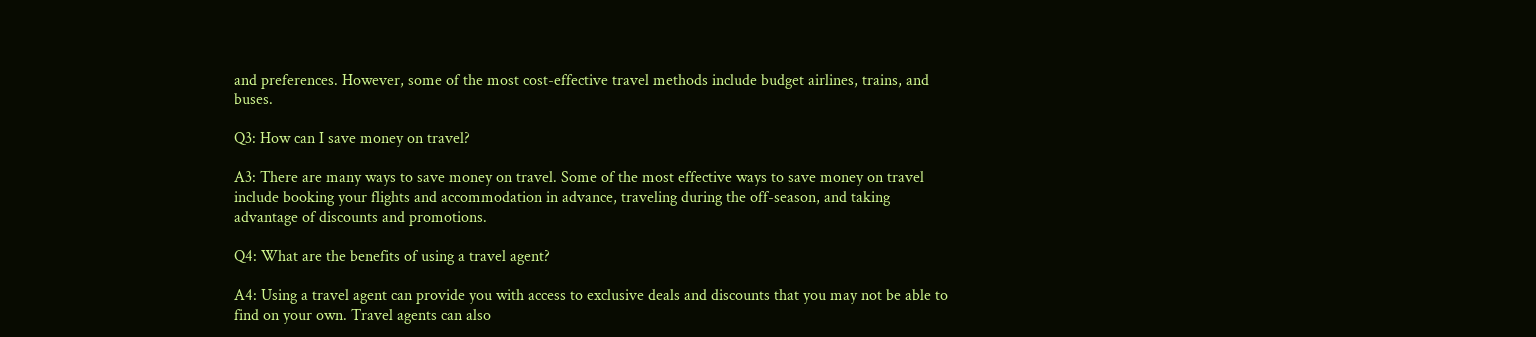and preferences. However, some of the most cost-effective travel methods include budget airlines, trains, and buses.

Q3: How can I save money on travel?

A3: There are many ways to save money on travel. Some of the most effective ways to save money on travel include booking your flights and accommodation in advance, traveling during the off-season, and taking advantage of discounts and promotions.

Q4: What are the benefits of using a travel agent?

A4: Using a travel agent can provide you with access to exclusive deals and discounts that you may not be able to find on your own. Travel agents can also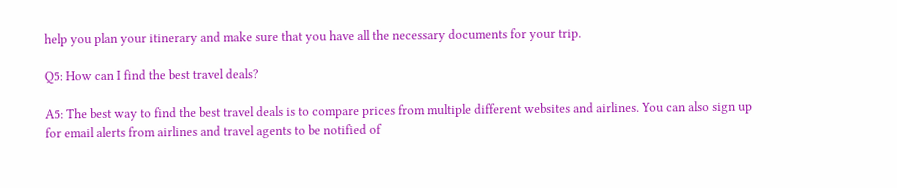help you plan your itinerary and make sure that you have all the necessary documents for your trip.

Q5: How can I find the best travel deals?

A5: The best way to find the best travel deals is to compare prices from multiple different websites and airlines. You can also sign up for email alerts from airlines and travel agents to be notified of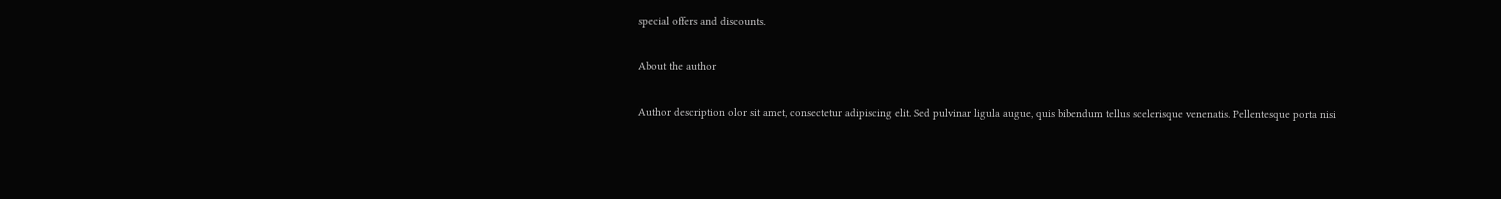special offers and discounts.

About the author

Author description olor sit amet, consectetur adipiscing elit. Sed pulvinar ligula augue, quis bibendum tellus scelerisque venenatis. Pellentesque porta nisi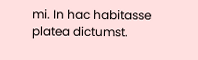mi. In hac habitasse platea dictumst.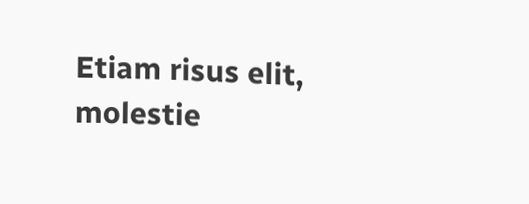Etiam risus elit, molestie